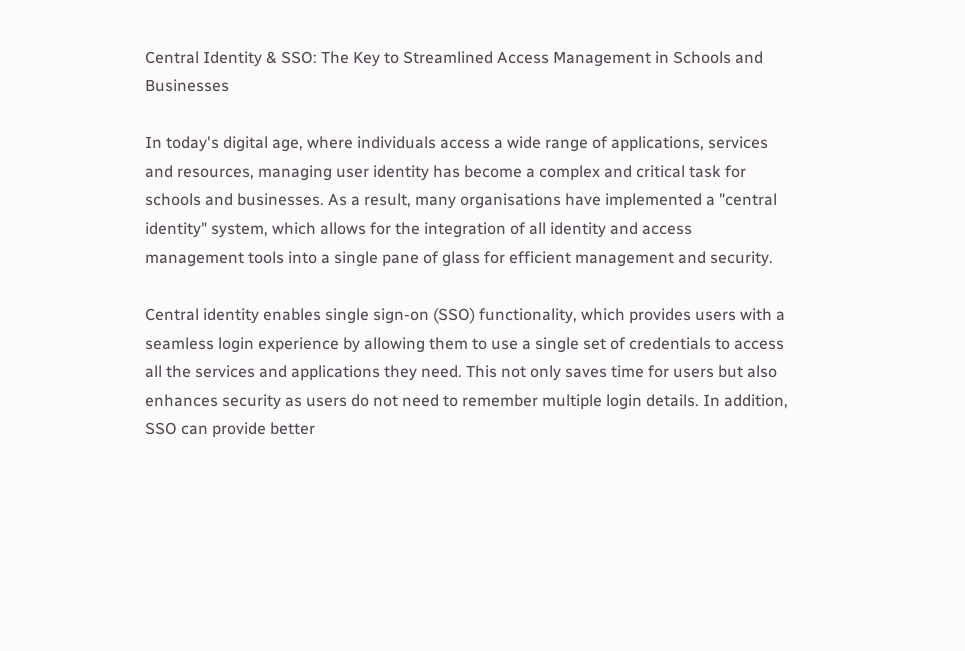Central Identity & SSO: The Key to Streamlined Access Management in Schools and Businesses

In today's digital age, where individuals access a wide range of applications, services and resources, managing user identity has become a complex and critical task for schools and businesses. As a result, many organisations have implemented a "central identity" system, which allows for the integration of all identity and access management tools into a single pane of glass for efficient management and security.

Central identity enables single sign-on (SSO) functionality, which provides users with a seamless login experience by allowing them to use a single set of credentials to access all the services and applications they need. This not only saves time for users but also enhances security as users do not need to remember multiple login details. In addition, SSO can provide better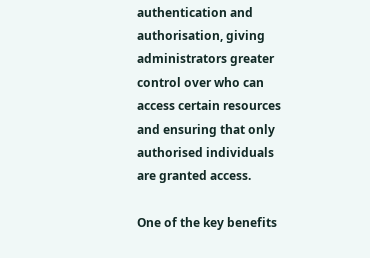authentication and authorisation, giving administrators greater control over who can access certain resources and ensuring that only authorised individuals are granted access.

One of the key benefits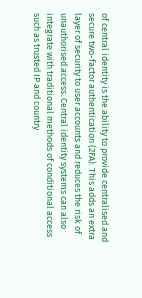of central identity is the ability to provide centralised and secure two-factor authentication (2FA). This adds an extra layer of security to user accounts and reduces the risk of unauthorised access. Central identity systems can also integrate with traditional methods of conditional access such as trusted IP and country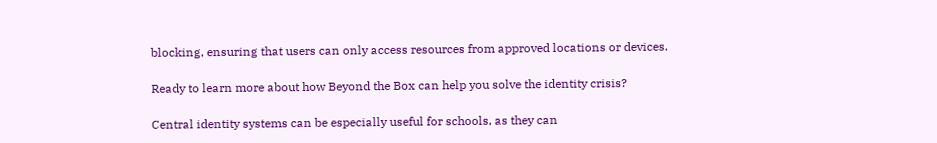blocking, ensuring that users can only access resources from approved locations or devices.

Ready to learn more about how Beyond the Box can help you solve the identity crisis?

Central identity systems can be especially useful for schools, as they can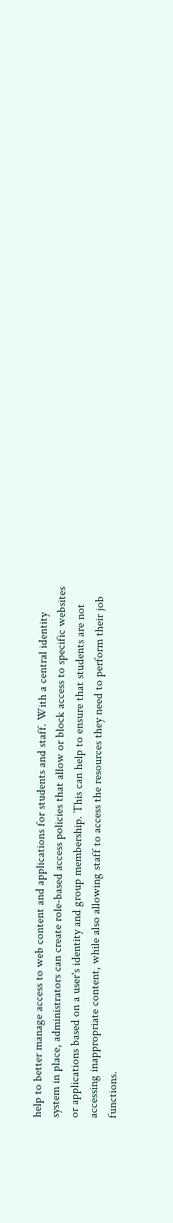help to better manage access to web content and applications for students and staff. With a central identity system in place, administrators can create role-based access policies that allow or block access to specific websites or applications based on a user's identity and group membership. This can help to ensure that students are not accessing inappropriate content, while also allowing staff to access the resources they need to perform their job functions.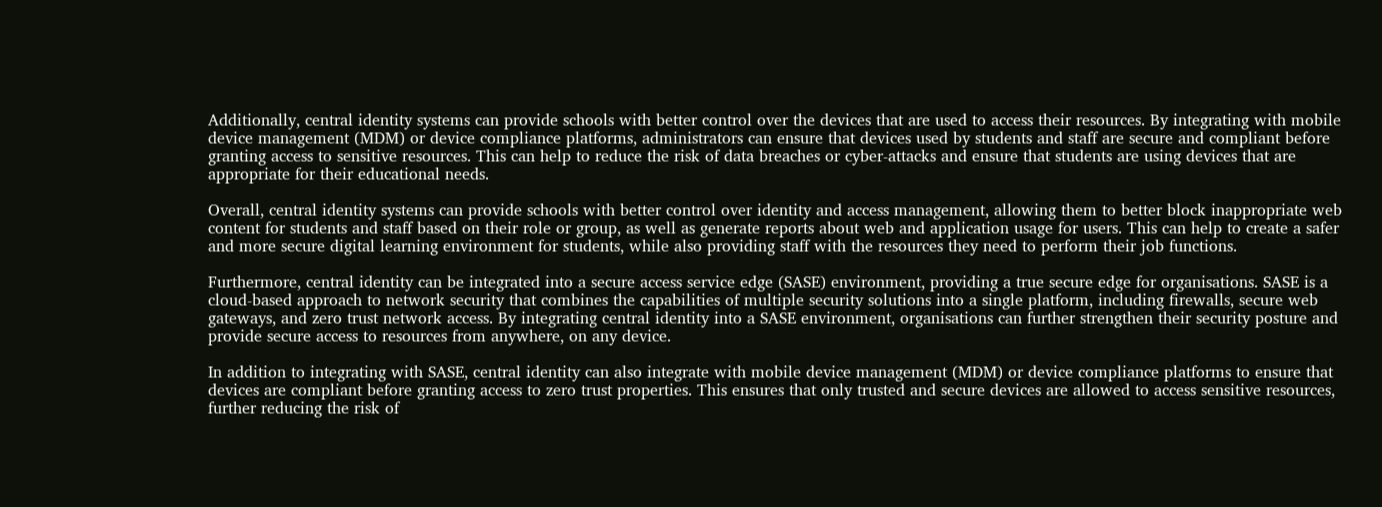Additionally, central identity systems can provide schools with better control over the devices that are used to access their resources. By integrating with mobile device management (MDM) or device compliance platforms, administrators can ensure that devices used by students and staff are secure and compliant before granting access to sensitive resources. This can help to reduce the risk of data breaches or cyber-attacks and ensure that students are using devices that are appropriate for their educational needs.

Overall, central identity systems can provide schools with better control over identity and access management, allowing them to better block inappropriate web content for students and staff based on their role or group, as well as generate reports about web and application usage for users. This can help to create a safer and more secure digital learning environment for students, while also providing staff with the resources they need to perform their job functions.

Furthermore, central identity can be integrated into a secure access service edge (SASE) environment, providing a true secure edge for organisations. SASE is a cloud-based approach to network security that combines the capabilities of multiple security solutions into a single platform, including firewalls, secure web gateways, and zero trust network access. By integrating central identity into a SASE environment, organisations can further strengthen their security posture and provide secure access to resources from anywhere, on any device.

In addition to integrating with SASE, central identity can also integrate with mobile device management (MDM) or device compliance platforms to ensure that devices are compliant before granting access to zero trust properties. This ensures that only trusted and secure devices are allowed to access sensitive resources, further reducing the risk of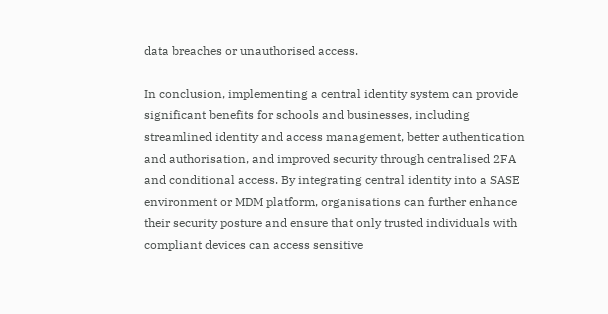data breaches or unauthorised access.

In conclusion, implementing a central identity system can provide significant benefits for schools and businesses, including streamlined identity and access management, better authentication and authorisation, and improved security through centralised 2FA and conditional access. By integrating central identity into a SASE environment or MDM platform, organisations can further enhance their security posture and ensure that only trusted individuals with compliant devices can access sensitive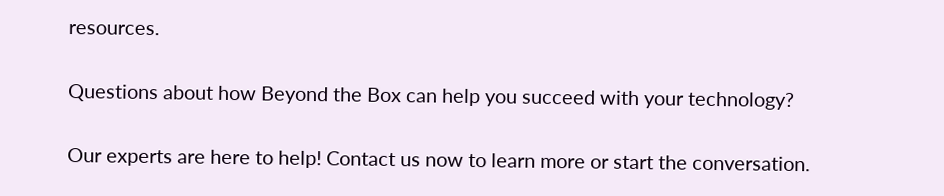resources.

Questions about how Beyond the Box can help you succeed with your technology?

Our experts are here to help! Contact us now to learn more or start the conversation.